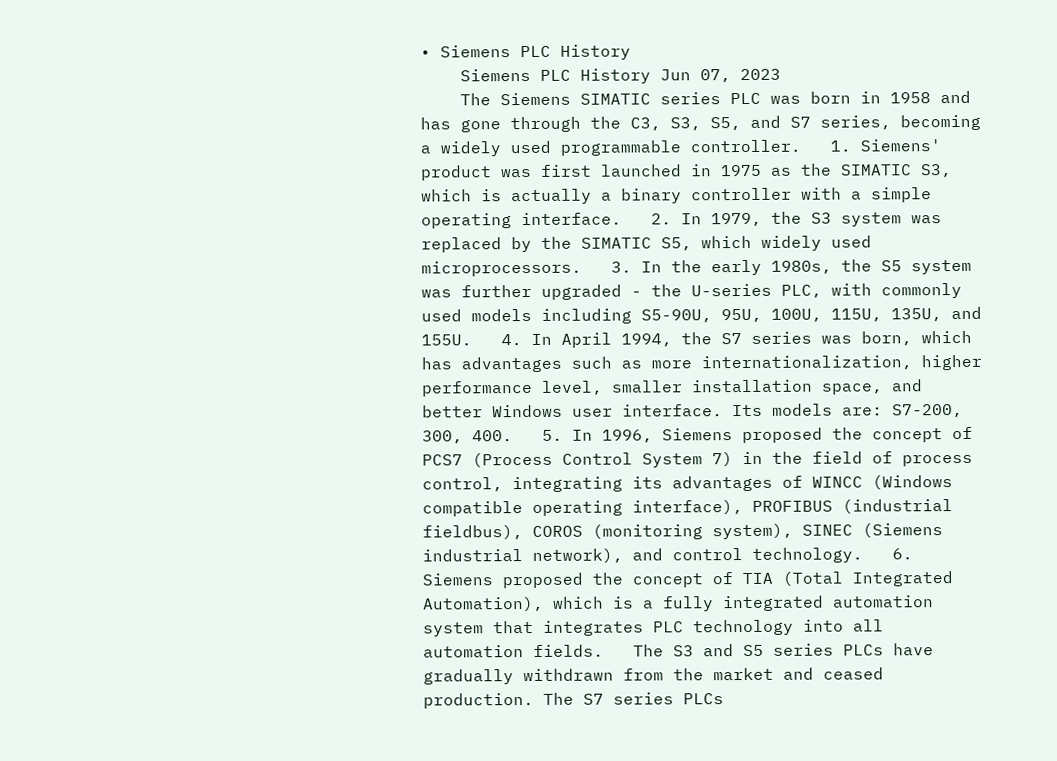• Siemens PLC History
    Siemens PLC History Jun 07, 2023
    The Siemens SIMATIC series PLC was born in 1958 and has gone through the C3, S3, S5, and S7 series, becoming a widely used programmable controller.   1. Siemens' product was first launched in 1975 as the SIMATIC S3, which is actually a binary controller with a simple operating interface.   2. In 1979, the S3 system was replaced by the SIMATIC S5, which widely used microprocessors.   3. In the early 1980s, the S5 system was further upgraded - the U-series PLC, with commonly used models including S5-90U, 95U, 100U, 115U, 135U, and 155U.   4. In April 1994, the S7 series was born, which has advantages such as more internationalization, higher performance level, smaller installation space, and better Windows user interface. Its models are: S7-200, 300, 400.   5. In 1996, Siemens proposed the concept of PCS7 (Process Control System 7) in the field of process control, integrating its advantages of WINCC (Windows compatible operating interface), PROFIBUS (industrial fieldbus), COROS (monitoring system), SINEC (Siemens industrial network), and control technology.   6. Siemens proposed the concept of TIA (Total Integrated Automation), which is a fully integrated automation system that integrates PLC technology into all automation fields.   The S3 and S5 series PLCs have gradually withdrawn from the market and ceased production. The S7 series PLCs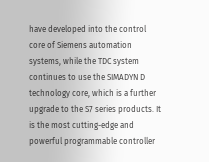have developed into the control core of Siemens automation systems, while the TDC system continues to use the SIMADYN D technology core, which is a further upgrade to the S7 series products. It is the most cutting-edge and powerful programmable controller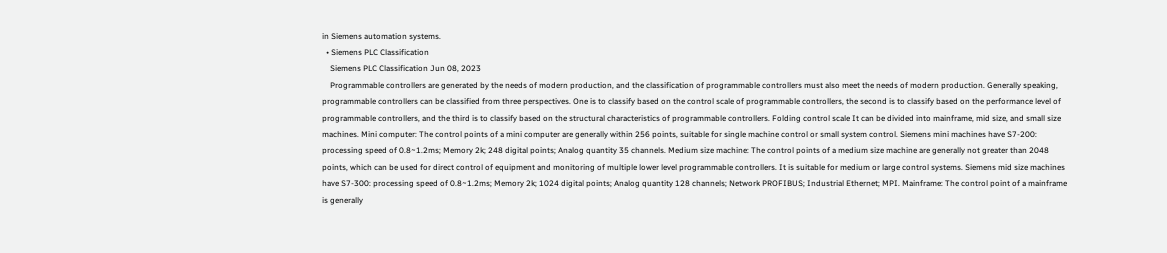in Siemens automation systems.
  • Siemens PLC Classification
    Siemens PLC Classification Jun 08, 2023
    Programmable controllers are generated by the needs of modern production, and the classification of programmable controllers must also meet the needs of modern production. Generally speaking, programmable controllers can be classified from three perspectives. One is to classify based on the control scale of programmable controllers, the second is to classify based on the performance level of programmable controllers, and the third is to classify based on the structural characteristics of programmable controllers. Folding control scale It can be divided into mainframe, mid size, and small size machines. Mini computer: The control points of a mini computer are generally within 256 points, suitable for single machine control or small system control. Siemens mini machines have S7-200: processing speed of 0.8~1.2ms; Memory 2k; 248 digital points; Analog quantity 35 channels. Medium size machine: The control points of a medium size machine are generally not greater than 2048 points, which can be used for direct control of equipment and monitoring of multiple lower level programmable controllers. It is suitable for medium or large control systems. Siemens mid size machines have S7-300: processing speed of 0.8~1.2ms; Memory 2k; 1024 digital points; Analog quantity 128 channels; Network PROFIBUS; Industrial Ethernet; MPI. Mainframe: The control point of a mainframe is generally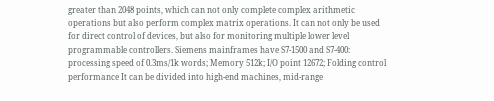greater than 2048 points, which can not only complete complex arithmetic operations but also perform complex matrix operations. It can not only be used for direct control of devices, but also for monitoring multiple lower level programmable controllers. Siemens mainframes have S7-1500 and S7-400: processing speed of 0.3ms/1k words; Memory 512k; I/O point 12672; Folding control performance It can be divided into high-end machines, mid-range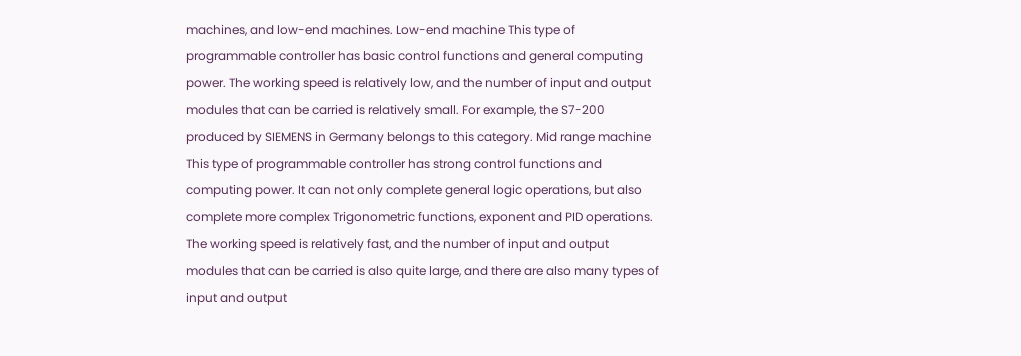machines, and low-end machines. Low-end machine This type of programmable controller has basic control functions and general computing power. The working speed is relatively low, and the number of input and output modules that can be carried is relatively small. For example, the S7-200 produced by SIEMENS in Germany belongs to this category. Mid range machine This type of programmable controller has strong control functions and computing power. It can not only complete general logic operations, but also complete more complex Trigonometric functions, exponent and PID operations. The working speed is relatively fast, and the number of input and output modules that can be carried is also quite large, and there are also many types of input and output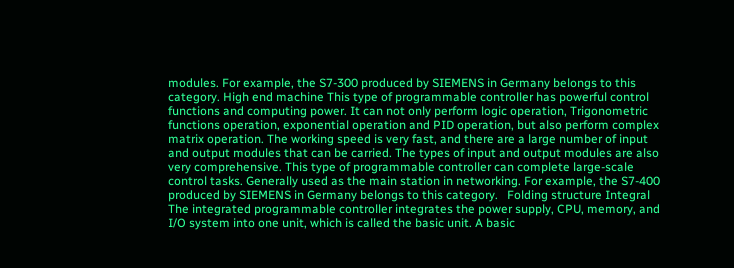modules. For example, the S7-300 produced by SIEMENS in Germany belongs to this category. High end machine This type of programmable controller has powerful control functions and computing power. It can not only perform logic operation, Trigonometric functions operation, exponential operation and PID operation, but also perform complex matrix operation. The working speed is very fast, and there are a large number of input and output modules that can be carried. The types of input and output modules are also very comprehensive. This type of programmable controller can complete large-scale control tasks. Generally used as the main station in networking. For example, the S7-400 produced by SIEMENS in Germany belongs to this category.   Folding structure Integral The integrated programmable controller integrates the power supply, CPU, memory, and I/O system into one unit, which is called the basic unit. A basic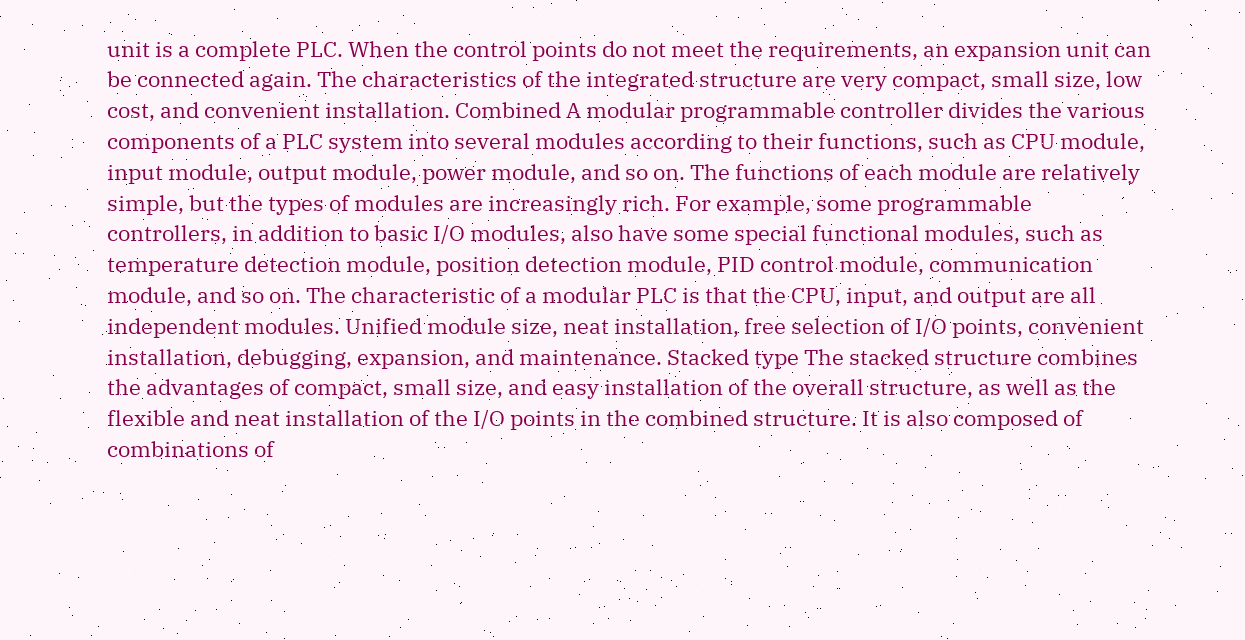unit is a complete PLC. When the control points do not meet the requirements, an expansion unit can be connected again. The characteristics of the integrated structure are very compact, small size, low cost, and convenient installation. Combined A modular programmable controller divides the various components of a PLC system into several modules according to their functions, such as CPU module, input module, output module, power module, and so on. The functions of each module are relatively simple, but the types of modules are increasingly rich. For example, some programmable controllers, in addition to basic I/O modules, also have some special functional modules, such as temperature detection module, position detection module, PID control module, communication module, and so on. The characteristic of a modular PLC is that the CPU, input, and output are all independent modules. Unified module size, neat installation, free selection of I/O points, convenient installation, debugging, expansion, and maintenance. Stacked type The stacked structure combines the advantages of compact, small size, and easy installation of the overall structure, as well as the flexible and neat installation of the I/O points in the combined structure. It is also composed of combinations of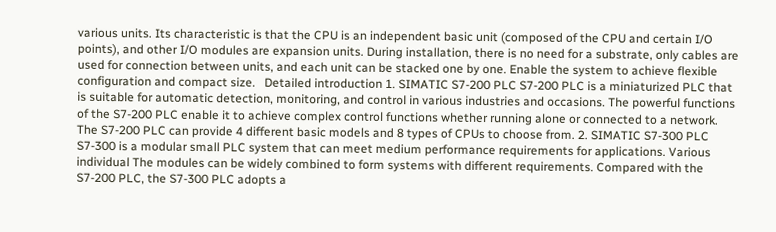various units. Its characteristic is that the CPU is an independent basic unit (composed of the CPU and certain I/O points), and other I/O modules are expansion units. During installation, there is no need for a substrate, only cables are used for connection between units, and each unit can be stacked one by one. Enable the system to achieve flexible configuration and compact size.   Detailed introduction 1. SIMATIC S7-200 PLC S7-200 PLC is a miniaturized PLC that is suitable for automatic detection, monitoring, and control in various industries and occasions. The powerful functions of the S7-200 PLC enable it to achieve complex control functions whether running alone or connected to a network. The S7-200 PLC can provide 4 different basic models and 8 types of CPUs to choose from. 2. SIMATIC S7-300 PLC S7-300 is a modular small PLC system that can meet medium performance requirements for applications. Various individual The modules can be widely combined to form systems with different requirements. Compared with the S7-200 PLC, the S7-300 PLC adopts a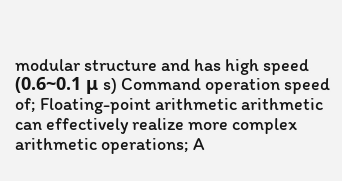modular structure and has high speed (0.6~0.1 μ s) Command operation speed of; Floating-point arithmetic arithmetic can effectively realize more complex arithmetic operations; A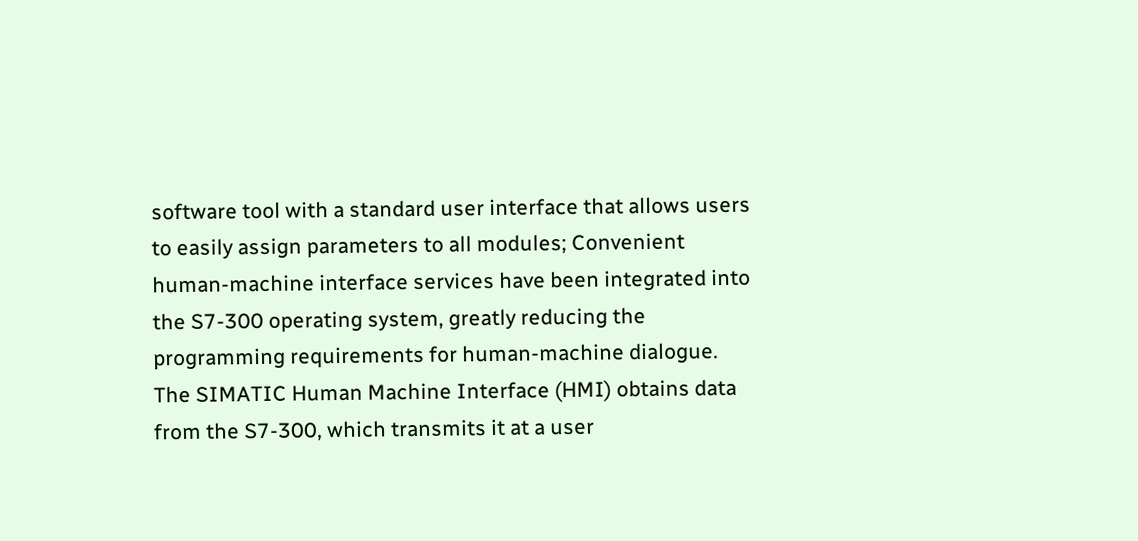software tool with a standard user interface that allows users to easily assign parameters to all modules; Convenient human-machine interface services have been integrated into the S7-300 operating system, greatly reducing the programming requirements for human-machine dialogue. The SIMATIC Human Machine Interface (HMI) obtains data from the S7-300, which transmits it at a user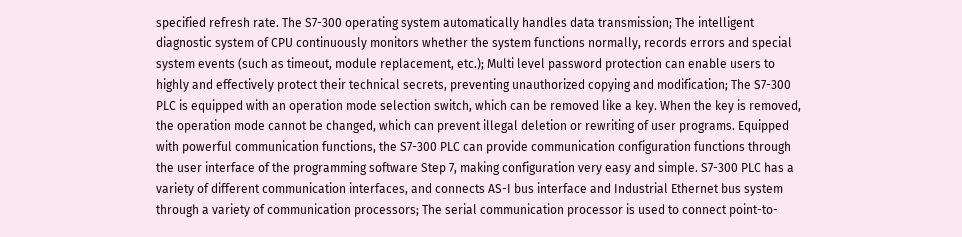specified refresh rate. The S7-300 operating system automatically handles data transmission; The intelligent diagnostic system of CPU continuously monitors whether the system functions normally, records errors and special system events (such as timeout, module replacement, etc.); Multi level password protection can enable users to highly and effectively protect their technical secrets, preventing unauthorized copying and modification; The S7-300 PLC is equipped with an operation mode selection switch, which can be removed like a key. When the key is removed, the operation mode cannot be changed, which can prevent illegal deletion or rewriting of user programs. Equipped with powerful communication functions, the S7-300 PLC can provide communication configuration functions through the user interface of the programming software Step 7, making configuration very easy and simple. S7-300 PLC has a variety of different communication interfaces, and connects AS-I bus interface and Industrial Ethernet bus system through a variety of communication processors; The serial communication processor is used to connect point-to-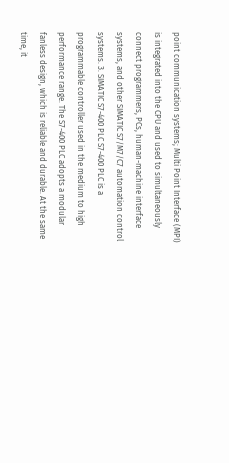point communication systems; Multi Point Interface (MPI) is integrated into the CPU and used to simultaneously connect programmers, PCs, human-machine interface systems, and other SIMATIC S7/M7/C7 automation control systems. 3. SIMATIC S7-400 PLC S7-400 PLC is a programmable controller used in the medium to high performance range. The S7-400 PLC adopts a modular fanless design, which is reliable and durable. At the same time, it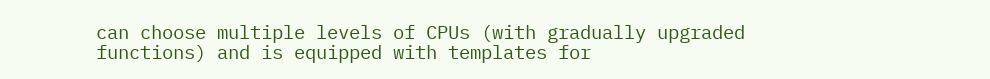can choose multiple levels of CPUs (with gradually upgraded functions) and is equipped with templates for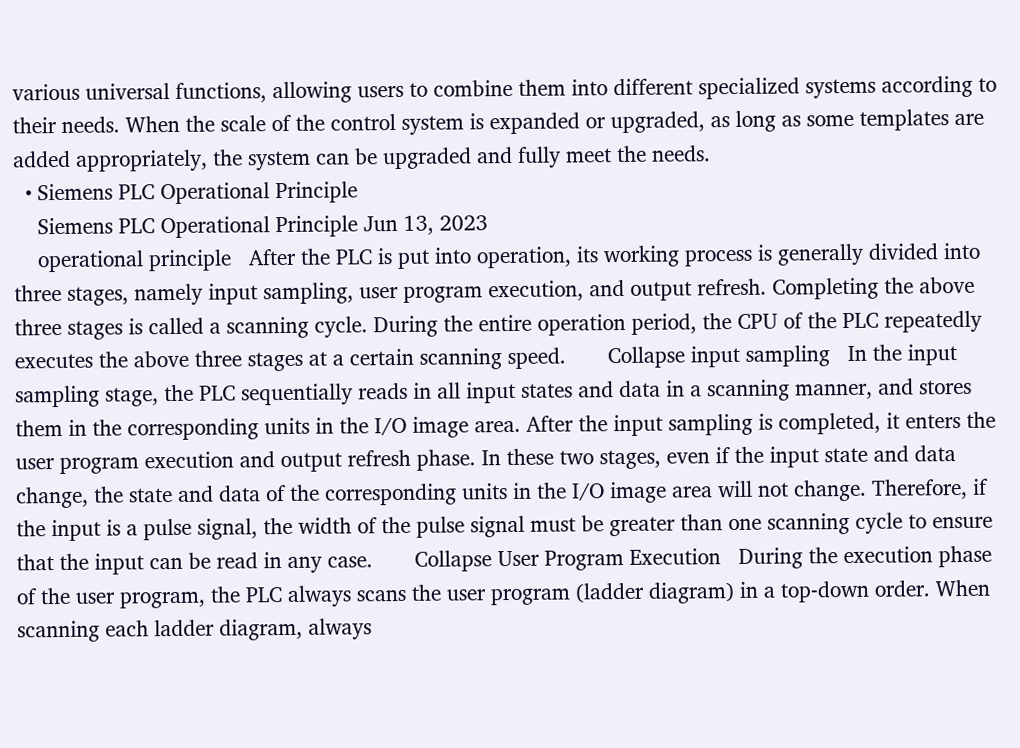various universal functions, allowing users to combine them into different specialized systems according to their needs. When the scale of the control system is expanded or upgraded, as long as some templates are added appropriately, the system can be upgraded and fully meet the needs.
  • Siemens PLC Operational Principle
    Siemens PLC Operational Principle Jun 13, 2023
    operational principle   After the PLC is put into operation, its working process is generally divided into three stages, namely input sampling, user program execution, and output refresh. Completing the above three stages is called a scanning cycle. During the entire operation period, the CPU of the PLC repeatedly executes the above three stages at a certain scanning speed.       Collapse input sampling   In the input sampling stage, the PLC sequentially reads in all input states and data in a scanning manner, and stores them in the corresponding units in the I/O image area. After the input sampling is completed, it enters the user program execution and output refresh phase. In these two stages, even if the input state and data change, the state and data of the corresponding units in the I/O image area will not change. Therefore, if the input is a pulse signal, the width of the pulse signal must be greater than one scanning cycle to ensure that the input can be read in any case.       Collapse User Program Execution   During the execution phase of the user program, the PLC always scans the user program (ladder diagram) in a top-down order. When scanning each ladder diagram, always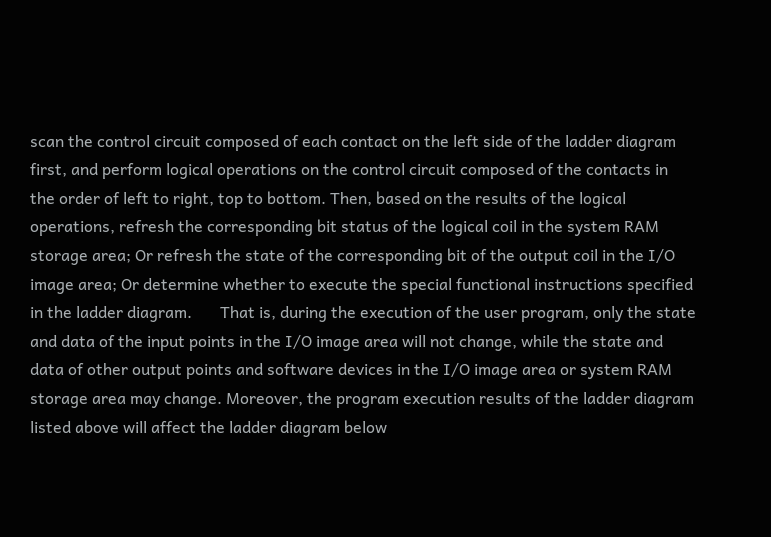scan the control circuit composed of each contact on the left side of the ladder diagram first, and perform logical operations on the control circuit composed of the contacts in the order of left to right, top to bottom. Then, based on the results of the logical operations, refresh the corresponding bit status of the logical coil in the system RAM storage area; Or refresh the state of the corresponding bit of the output coil in the I/O image area; Or determine whether to execute the special functional instructions specified in the ladder diagram.       That is, during the execution of the user program, only the state and data of the input points in the I/O image area will not change, while the state and data of other output points and software devices in the I/O image area or system RAM storage area may change. Moreover, the program execution results of the ladder diagram listed above will affect the ladder diagram below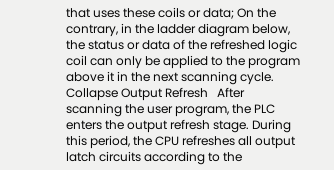that uses these coils or data; On the contrary, in the ladder diagram below, the status or data of the refreshed logic coil can only be applied to the program above it in the next scanning cycle.       Collapse Output Refresh   After scanning the user program, the PLC enters the output refresh stage. During this period, the CPU refreshes all output latch circuits according to the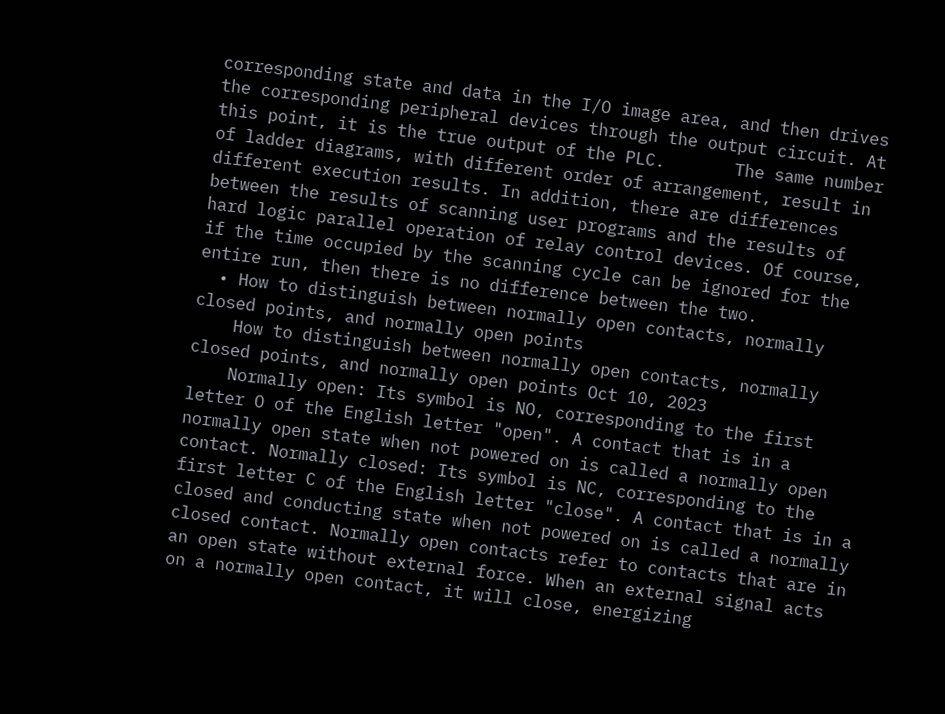corresponding state and data in the I/O image area, and then drives the corresponding peripheral devices through the output circuit. At this point, it is the true output of the PLC.       The same number of ladder diagrams, with different order of arrangement, result in different execution results. In addition, there are differences between the results of scanning user programs and the results of hard logic parallel operation of relay control devices. Of course, if the time occupied by the scanning cycle can be ignored for the entire run, then there is no difference between the two.
  • How to distinguish between normally open contacts, normally closed points, and normally open points
    How to distinguish between normally open contacts, normally closed points, and normally open points Oct 10, 2023
    Normally open: Its symbol is NO, corresponding to the first letter O of the English letter "open". A contact that is in a normally open state when not powered on is called a normally open contact. Normally closed: Its symbol is NC, corresponding to the first letter C of the English letter "close". A contact that is in a closed and conducting state when not powered on is called a normally closed contact. Normally open contacts refer to contacts that are in an open state without external force. When an external signal acts on a normally open contact, it will close, energizing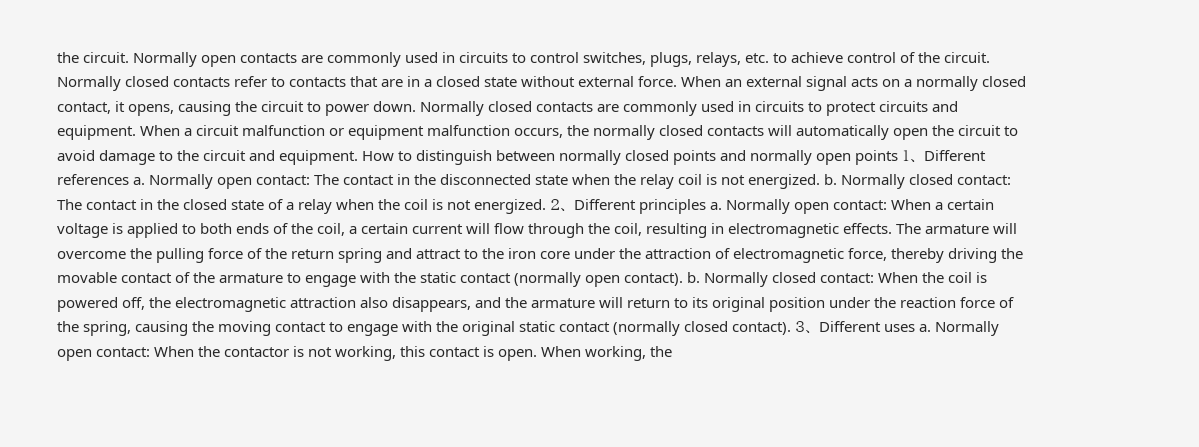the circuit. Normally open contacts are commonly used in circuits to control switches, plugs, relays, etc. to achieve control of the circuit. Normally closed contacts refer to contacts that are in a closed state without external force. When an external signal acts on a normally closed contact, it opens, causing the circuit to power down. Normally closed contacts are commonly used in circuits to protect circuits and equipment. When a circuit malfunction or equipment malfunction occurs, the normally closed contacts will automatically open the circuit to avoid damage to the circuit and equipment. How to distinguish between normally closed points and normally open points 1、 Different references a. Normally open contact: The contact in the disconnected state when the relay coil is not energized. b. Normally closed contact: The contact in the closed state of a relay when the coil is not energized. 2、 Different principles a. Normally open contact: When a certain voltage is applied to both ends of the coil, a certain current will flow through the coil, resulting in electromagnetic effects. The armature will overcome the pulling force of the return spring and attract to the iron core under the attraction of electromagnetic force, thereby driving the movable contact of the armature to engage with the static contact (normally open contact). b. Normally closed contact: When the coil is powered off, the electromagnetic attraction also disappears, and the armature will return to its original position under the reaction force of the spring, causing the moving contact to engage with the original static contact (normally closed contact). 3、 Different uses a. Normally open contact: When the contactor is not working, this contact is open. When working, the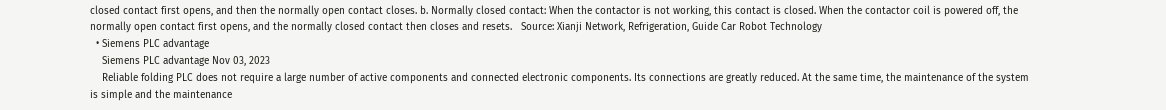closed contact first opens, and then the normally open contact closes. b. Normally closed contact: When the contactor is not working, this contact is closed. When the contactor coil is powered off, the normally open contact first opens, and the normally closed contact then closes and resets.   Source: Xianji Network, Refrigeration, Guide Car Robot Technology
  • Siemens PLC advantage
    Siemens PLC advantage Nov 03, 2023
    Reliable folding PLC does not require a large number of active components and connected electronic components. Its connections are greatly reduced. At the same time, the maintenance of the system is simple and the maintenance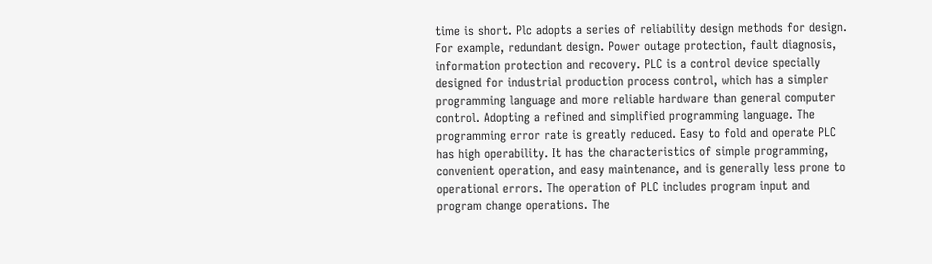time is short. Plc adopts a series of reliability design methods for design. For example, redundant design. Power outage protection, fault diagnosis, information protection and recovery. PLC is a control device specially designed for industrial production process control, which has a simpler programming language and more reliable hardware than general computer control. Adopting a refined and simplified programming language. The programming error rate is greatly reduced. Easy to fold and operate PLC has high operability. It has the characteristics of simple programming, convenient operation, and easy maintenance, and is generally less prone to operational errors. The operation of PLC includes program input and program change operations. The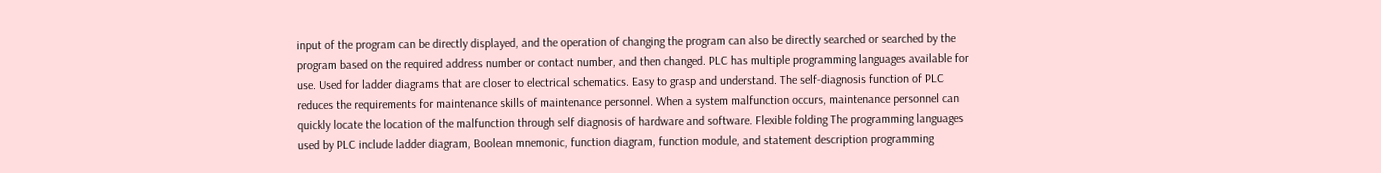input of the program can be directly displayed, and the operation of changing the program can also be directly searched or searched by the program based on the required address number or contact number, and then changed. PLC has multiple programming languages available for use. Used for ladder diagrams that are closer to electrical schematics. Easy to grasp and understand. The self-diagnosis function of PLC reduces the requirements for maintenance skills of maintenance personnel. When a system malfunction occurs, maintenance personnel can quickly locate the location of the malfunction through self diagnosis of hardware and software. Flexible folding The programming languages used by PLC include ladder diagram, Boolean mnemonic, function diagram, function module, and statement description programming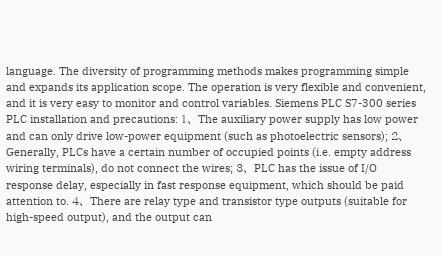language. The diversity of programming methods makes programming simple and expands its application scope. The operation is very flexible and convenient, and it is very easy to monitor and control variables. Siemens PLC S7-300 series PLC installation and precautions: 1、 The auxiliary power supply has low power and can only drive low-power equipment (such as photoelectric sensors); 2、 Generally, PLCs have a certain number of occupied points (i.e. empty address wiring terminals), do not connect the wires; 3、 PLC has the issue of I/O response delay, especially in fast response equipment, which should be paid attention to. 4、 There are relay type and transistor type outputs (suitable for high-speed output), and the output can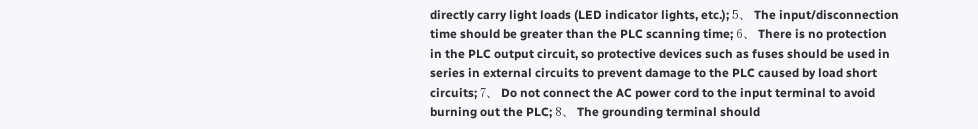directly carry light loads (LED indicator lights, etc.); 5、 The input/disconnection time should be greater than the PLC scanning time; 6、 There is no protection in the PLC output circuit, so protective devices such as fuses should be used in series in external circuits to prevent damage to the PLC caused by load short circuits; 7、 Do not connect the AC power cord to the input terminal to avoid burning out the PLC; 8、 The grounding terminal should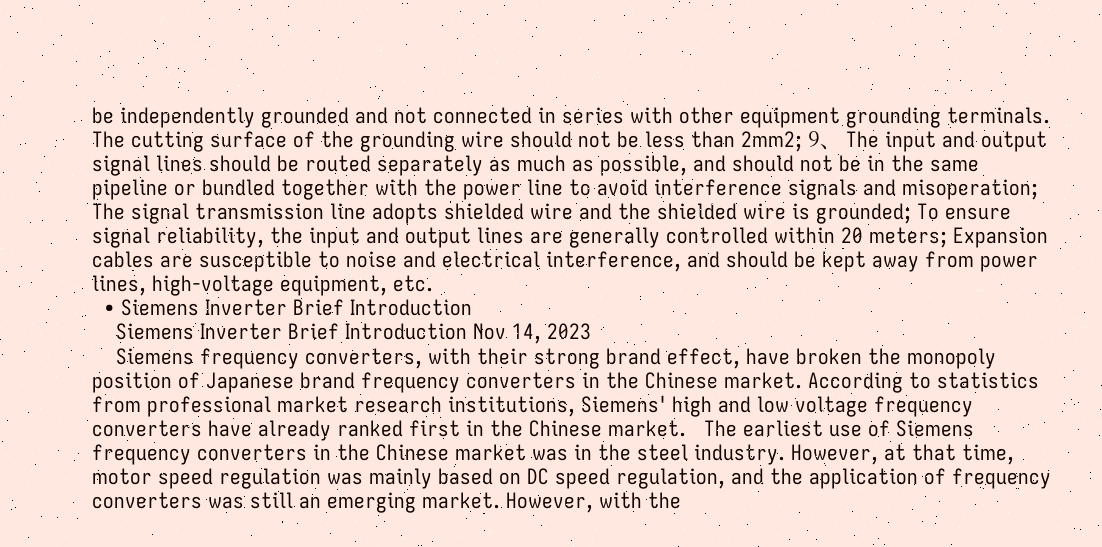be independently grounded and not connected in series with other equipment grounding terminals. The cutting surface of the grounding wire should not be less than 2mm2; 9、 The input and output signal lines should be routed separately as much as possible, and should not be in the same pipeline or bundled together with the power line to avoid interference signals and misoperation; The signal transmission line adopts shielded wire and the shielded wire is grounded; To ensure signal reliability, the input and output lines are generally controlled within 20 meters; Expansion cables are susceptible to noise and electrical interference, and should be kept away from power lines, high-voltage equipment, etc.
  • Siemens Inverter Brief Introduction
    Siemens Inverter Brief Introduction Nov 14, 2023
    Siemens frequency converters, with their strong brand effect, have broken the monopoly position of Japanese brand frequency converters in the Chinese market. According to statistics from professional market research institutions, Siemens' high and low voltage frequency converters have already ranked first in the Chinese market.   The earliest use of Siemens frequency converters in the Chinese market was in the steel industry. However, at that time, motor speed regulation was mainly based on DC speed regulation, and the application of frequency converters was still an emerging market. However, with the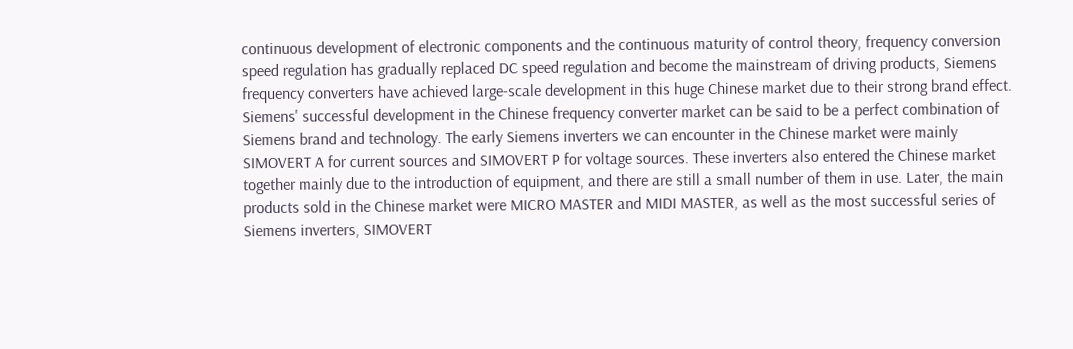continuous development of electronic components and the continuous maturity of control theory, frequency conversion speed regulation has gradually replaced DC speed regulation and become the mainstream of driving products, Siemens frequency converters have achieved large-scale development in this huge Chinese market due to their strong brand effect. Siemens' successful development in the Chinese frequency converter market can be said to be a perfect combination of Siemens brand and technology. The early Siemens inverters we can encounter in the Chinese market were mainly SIMOVERT A for current sources and SIMOVERT P for voltage sources. These inverters also entered the Chinese market together mainly due to the introduction of equipment, and there are still a small number of them in use. Later, the main products sold in the Chinese market were MICRO MASTER and MIDI MASTER, as well as the most successful series of Siemens inverters, SIMOVERT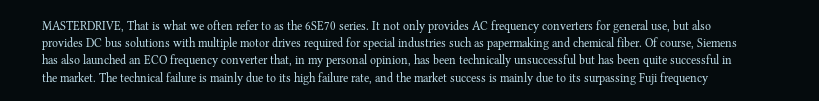MASTERDRIVE, That is what we often refer to as the 6SE70 series. It not only provides AC frequency converters for general use, but also provides DC bus solutions with multiple motor drives required for special industries such as papermaking and chemical fiber. Of course, Siemens has also launched an ECO frequency converter that, in my personal opinion, has been technically unsuccessful but has been quite successful in the market. The technical failure is mainly due to its high failure rate, and the market success is mainly due to its surpassing Fuji frequency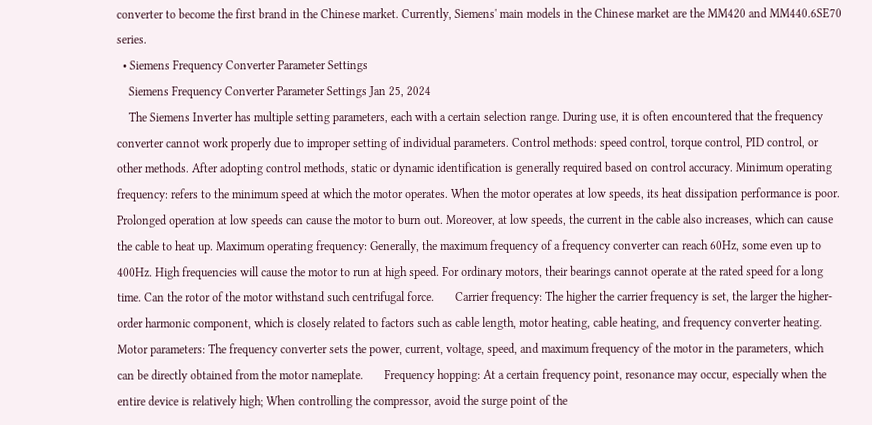converter to become the first brand in the Chinese market. Currently, Siemens' main models in the Chinese market are the MM420 and MM440.6SE70 series.
  • Siemens Frequency Converter Parameter Settings
    Siemens Frequency Converter Parameter Settings Jan 25, 2024
    The Siemens Inverter has multiple setting parameters, each with a certain selection range. During use, it is often encountered that the frequency converter cannot work properly due to improper setting of individual parameters. Control methods: speed control, torque control, PID control, or other methods. After adopting control methods, static or dynamic identification is generally required based on control accuracy. Minimum operating frequency: refers to the minimum speed at which the motor operates. When the motor operates at low speeds, its heat dissipation performance is poor. Prolonged operation at low speeds can cause the motor to burn out. Moreover, at low speeds, the current in the cable also increases, which can cause the cable to heat up. Maximum operating frequency: Generally, the maximum frequency of a frequency converter can reach 60Hz, some even up to 400Hz. High frequencies will cause the motor to run at high speed. For ordinary motors, their bearings cannot operate at the rated speed for a long time. Can the rotor of the motor withstand such centrifugal force.       Carrier frequency: The higher the carrier frequency is set, the larger the higher-order harmonic component, which is closely related to factors such as cable length, motor heating, cable heating, and frequency converter heating.       Motor parameters: The frequency converter sets the power, current, voltage, speed, and maximum frequency of the motor in the parameters, which can be directly obtained from the motor nameplate.       Frequency hopping: At a certain frequency point, resonance may occur, especially when the entire device is relatively high; When controlling the compressor, avoid the surge point of the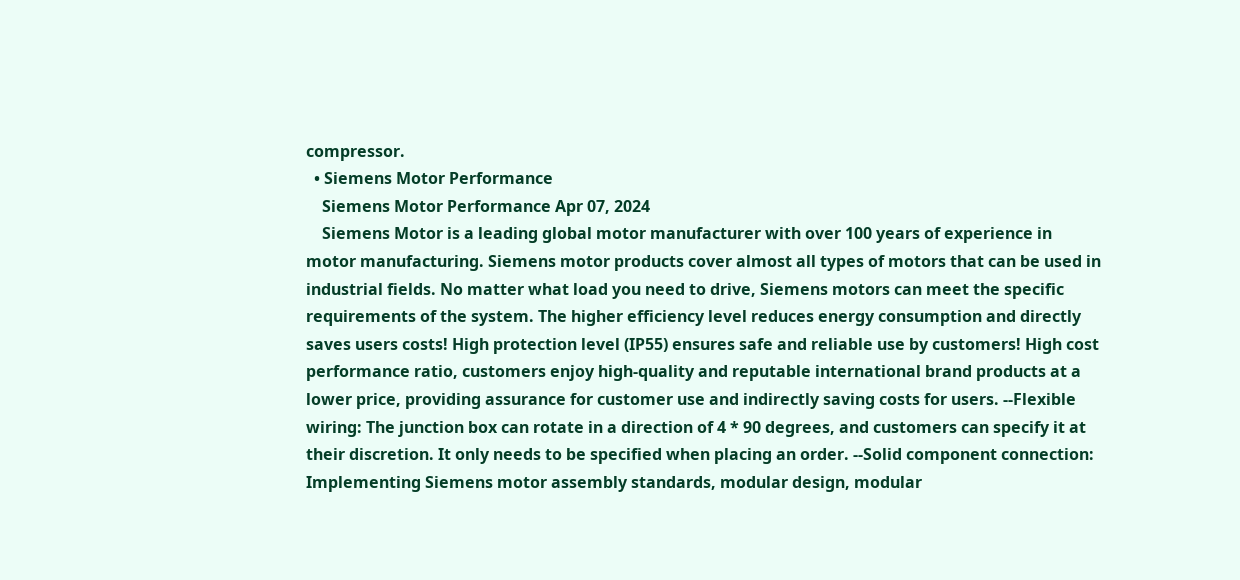compressor.
  • Siemens Motor Performance
    Siemens Motor Performance Apr 07, 2024
    Siemens Motor is a leading global motor manufacturer with over 100 years of experience in motor manufacturing. Siemens motor products cover almost all types of motors that can be used in industrial fields. No matter what load you need to drive, Siemens motors can meet the specific requirements of the system. The higher efficiency level reduces energy consumption and directly saves users costs! High protection level (IP55) ensures safe and reliable use by customers! High cost performance ratio, customers enjoy high-quality and reputable international brand products at a lower price, providing assurance for customer use and indirectly saving costs for users. --Flexible wiring: The junction box can rotate in a direction of 4 * 90 degrees, and customers can specify it at their discretion. It only needs to be specified when placing an order. --Solid component connection: Implementing Siemens motor assembly standards, modular design, modular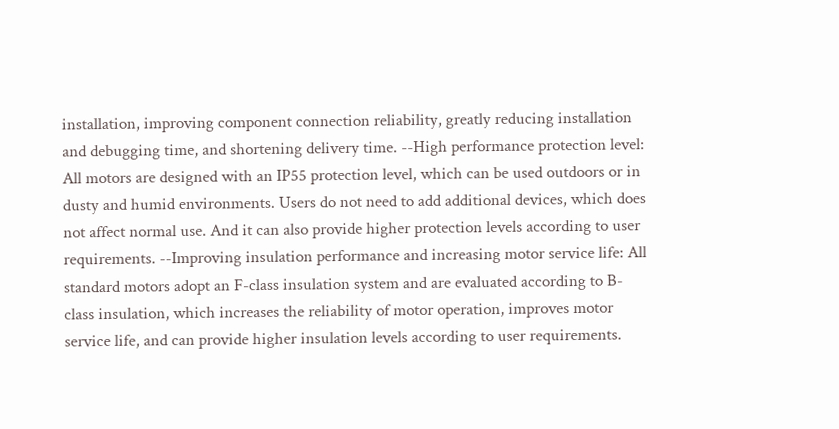installation, improving component connection reliability, greatly reducing installation and debugging time, and shortening delivery time. --High performance protection level: All motors are designed with an IP55 protection level, which can be used outdoors or in dusty and humid environments. Users do not need to add additional devices, which does not affect normal use. And it can also provide higher protection levels according to user requirements. --Improving insulation performance and increasing motor service life: All standard motors adopt an F-class insulation system and are evaluated according to B-class insulation, which increases the reliability of motor operation, improves motor service life, and can provide higher insulation levels according to user requirements.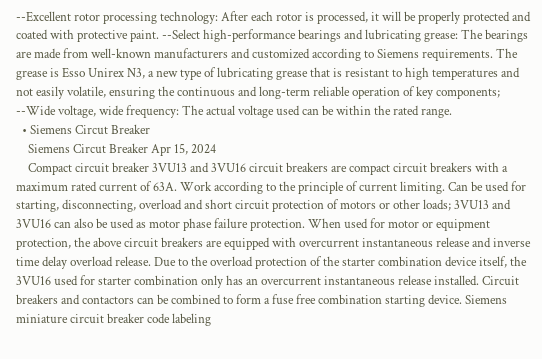--Excellent rotor processing technology: After each rotor is processed, it will be properly protected and coated with protective paint. --Select high-performance bearings and lubricating grease: The bearings are made from well-known manufacturers and customized according to Siemens requirements. The grease is Esso Unirex N3, a new type of lubricating grease that is resistant to high temperatures and not easily volatile, ensuring the continuous and long-term reliable operation of key components; --Wide voltage, wide frequency: The actual voltage used can be within the rated range.
  • Siemens Circut Breaker
    Siemens Circut Breaker Apr 15, 2024
    Compact circuit breaker 3VU13 and 3VU16 circuit breakers are compact circuit breakers with a maximum rated current of 63A. Work according to the principle of current limiting. Can be used for starting, disconnecting, overload and short circuit protection of motors or other loads; 3VU13 and 3VU16 can also be used as motor phase failure protection. When used for motor or equipment protection, the above circuit breakers are equipped with overcurrent instantaneous release and inverse time delay overload release. Due to the overload protection of the starter combination device itself, the 3VU16 used for starter combination only has an overcurrent instantaneous release installed. Circuit breakers and contactors can be combined to form a fuse free combination starting device. Siemens miniature circuit breaker code labeling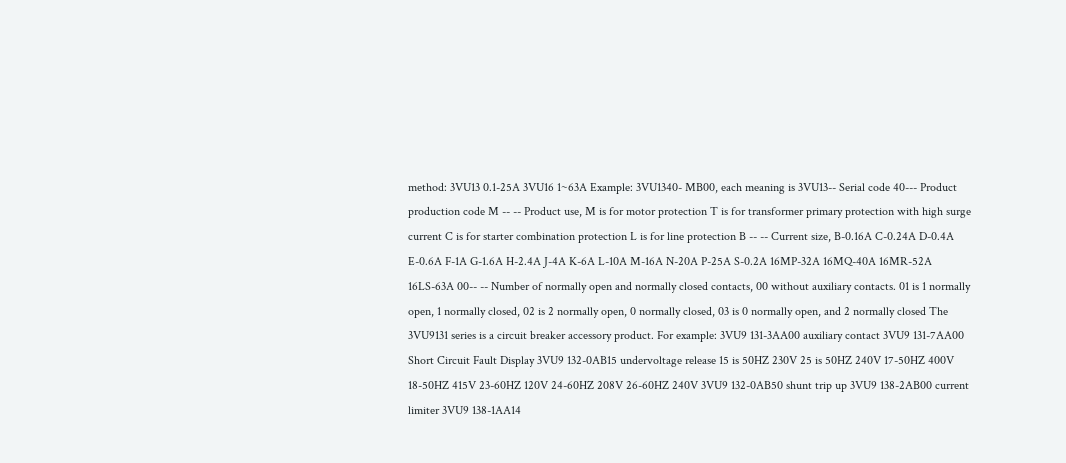method: 3VU13 0.1-25A 3VU16 1~63A Example: 3VU1340- MB00, each meaning is 3VU13-- Serial code 40--- Product production code M -- -- Product use, M is for motor protection T is for transformer primary protection with high surge current C is for starter combination protection L is for line protection B -- -- Current size, B-0.16A C-0.24A D-0.4A E-0.6A F-1A G-1.6A H-2.4A J-4A K-6A L-10A M-16A N-20A P-25A S-0.2A 16MP-32A 16MQ-40A 16MR-52A 16LS-63A 00-- -- Number of normally open and normally closed contacts, 00 without auxiliary contacts. 01 is 1 normally open, 1 normally closed, 02 is 2 normally open, 0 normally closed, 03 is 0 normally open, and 2 normally closed The 3VU9131 series is a circuit breaker accessory product. For example: 3VU9 131-3AA00 auxiliary contact 3VU9 131-7AA00 Short Circuit Fault Display 3VU9 132-0AB15 undervoltage release 15 is 50HZ 230V 25 is 50HZ 240V 17-50HZ 400V 18-50HZ 415V 23-60HZ 120V 24-60HZ 208V 26-60HZ 240V 3VU9 132-0AB50 shunt trip up 3VU9 138-2AB00 current limiter 3VU9 138-1AA14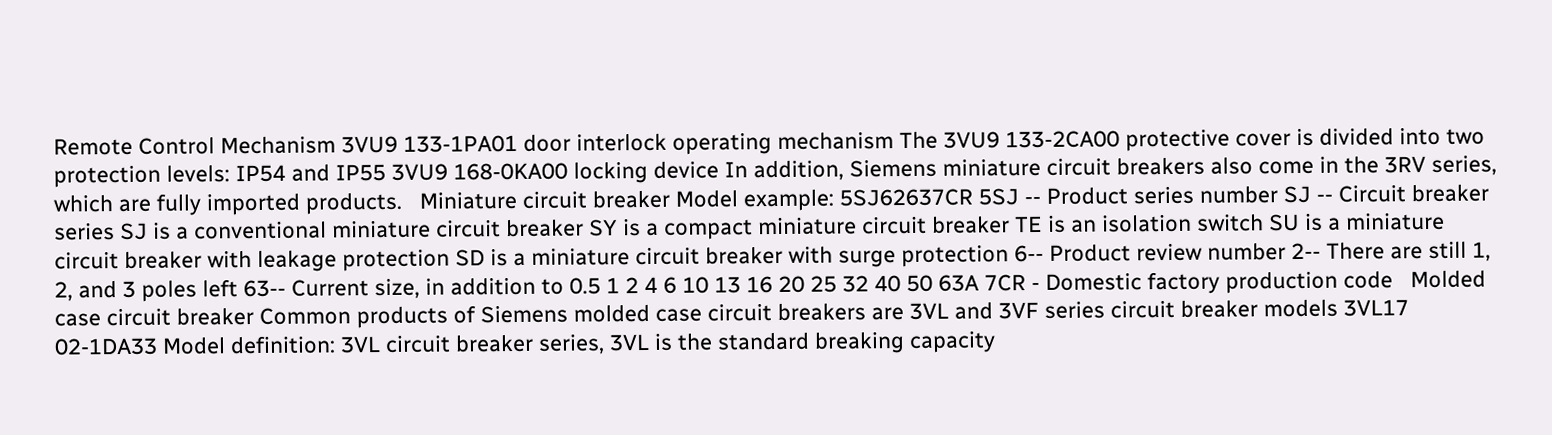Remote Control Mechanism 3VU9 133-1PA01 door interlock operating mechanism The 3VU9 133-2CA00 protective cover is divided into two protection levels: IP54 and IP55 3VU9 168-0KA00 locking device In addition, Siemens miniature circuit breakers also come in the 3RV series, which are fully imported products.   Miniature circuit breaker Model example: 5SJ62637CR 5SJ -- Product series number SJ -- Circuit breaker series SJ is a conventional miniature circuit breaker SY is a compact miniature circuit breaker TE is an isolation switch SU is a miniature circuit breaker with leakage protection SD is a miniature circuit breaker with surge protection 6-- Product review number 2-- There are still 1, 2, and 3 poles left 63-- Current size, in addition to 0.5 1 2 4 6 10 13 16 20 25 32 40 50 63A 7CR - Domestic factory production code   Molded case circuit breaker Common products of Siemens molded case circuit breakers are 3VL and 3VF series circuit breaker models 3VL17 02-1DA33 Model definition: 3VL circuit breaker series, 3VL is the standard breaking capacity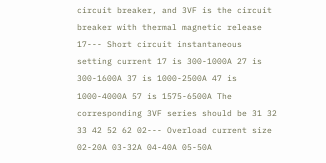circuit breaker, and 3VF is the circuit breaker with thermal magnetic release 17--- Short circuit instantaneous setting current 17 is 300-1000A 27 is 300-1600A 37 is 1000-2500A 47 is 1000-4000A 57 is 1575-6500A The corresponding 3VF series should be 31 32 33 42 52 62 02--- Overload current size 02-20A 03-32A 04-40A 05-50A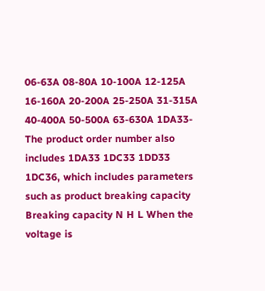06-63A 08-80A 10-100A 12-125A 16-160A 20-200A 25-250A 31-315A 40-400A 50-500A 63-630A 1DA33- The product order number also includes 1DA33 1DC33 1DD33 1DC36, which includes parameters such as product breaking capacity Breaking capacity N H L When the voltage is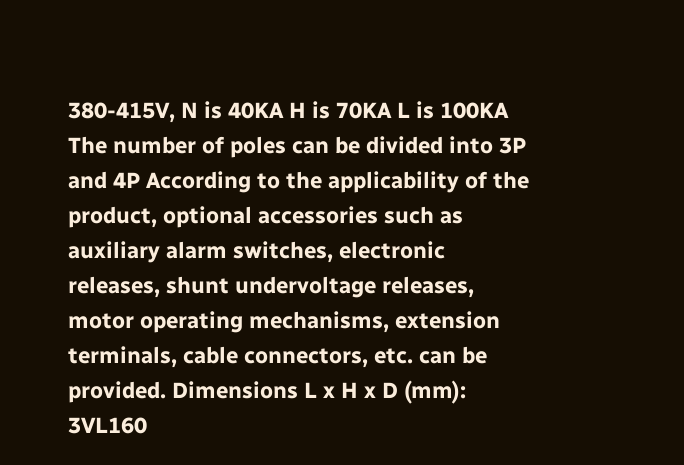380-415V, N is 40KA H is 70KA L is 100KA The number of poles can be divided into 3P and 4P According to the applicability of the product, optional accessories such as auxiliary alarm switches, electronic releases, shunt undervoltage releases, motor operating mechanisms, extension terminals, cable connectors, etc. can be provided. Dimensions L x H x D (mm): 3VL160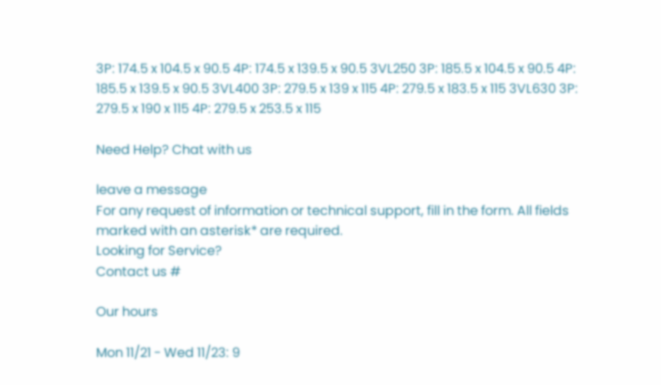3P: 174.5 x 104.5 x 90.5 4P: 174.5 x 139.5 x 90.5 3VL250 3P: 185.5 x 104.5 x 90.5 4P: 185.5 x 139.5 x 90.5 3VL400 3P: 279.5 x 139 x 115 4P: 279.5 x 183.5 x 115 3VL630 3P: 279.5 x 190 x 115 4P: 279.5 x 253.5 x 115

Need Help? Chat with us

leave a message
For any request of information or technical support, fill in the form. All fields marked with an asterisk* are required.
Looking for Service?
Contact us #

Our hours

Mon 11/21 - Wed 11/23: 9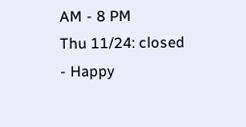AM - 8 PM
Thu 11/24: closed - Happy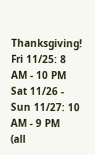Thanksgiving!
Fri 11/25: 8 AM - 10 PM
Sat 11/26 - Sun 11/27: 10 AM - 9 PM
(all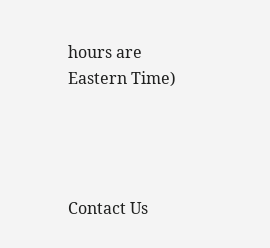hours are Eastern Time)




Contact Us